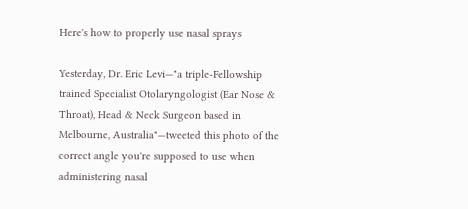Here's how to properly use nasal sprays

Yesterday, Dr. Eric Levi—"a triple-Fellowship trained Specialist Otolaryngologist (Ear Nose & Throat), Head & Neck Surgeon based in Melbourne, Australia"—tweeted this photo of the correct angle you're supposed to use when administering nasal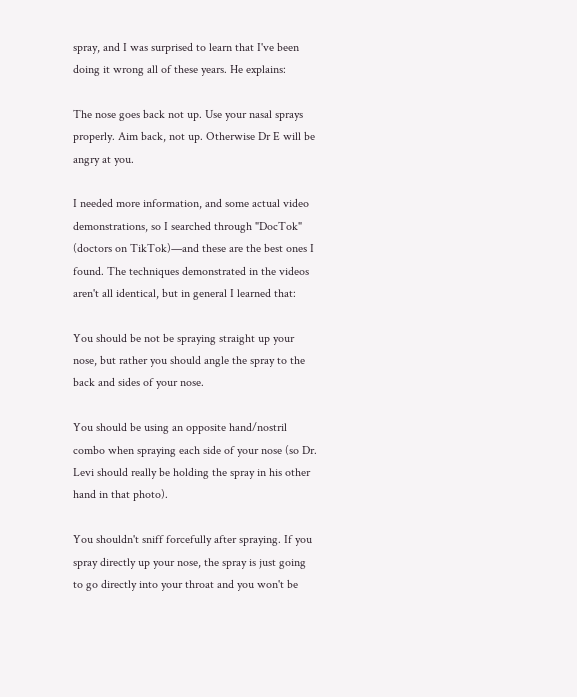spray, and I was surprised to learn that I've been doing it wrong all of these years. He explains:

The nose goes back not up. Use your nasal sprays properly. Aim back, not up. Otherwise Dr E will be angry at you.

I needed more information, and some actual video demonstrations, so I searched through "DocTok" (doctors on TikTok)—and these are the best ones I found. The techniques demonstrated in the videos aren't all identical, but in general I learned that:

You should be not be spraying straight up your nose, but rather you should angle the spray to the back and sides of your nose.

You should be using an opposite hand/nostril combo when spraying each side of your nose (so Dr. Levi should really be holding the spray in his other hand in that photo).

You shouldn't sniff forcefully after spraying. If you spray directly up your nose, the spray is just going to go directly into your throat and you won't be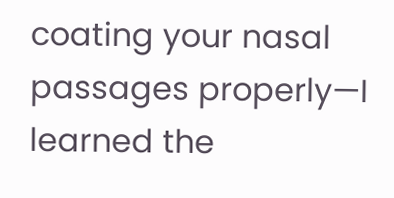coating your nasal passages properly—I learned the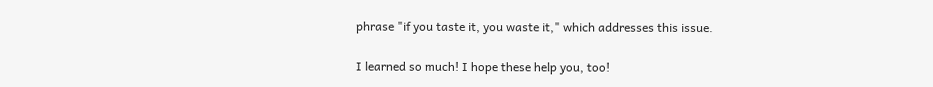phrase "if you taste it, you waste it," which addresses this issue.

I learned so much! I hope these help you, too!